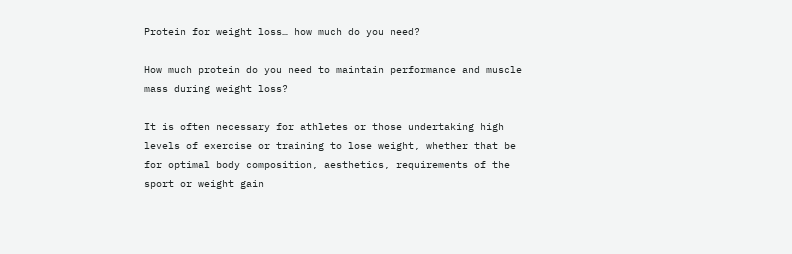Protein for weight loss… how much do you need?

How much protein do you need to maintain performance and muscle mass during weight loss?

It is often necessary for athletes or those undertaking high levels of exercise or training to lose weight, whether that be for optimal body composition, aesthetics, requirements of the sport or weight gain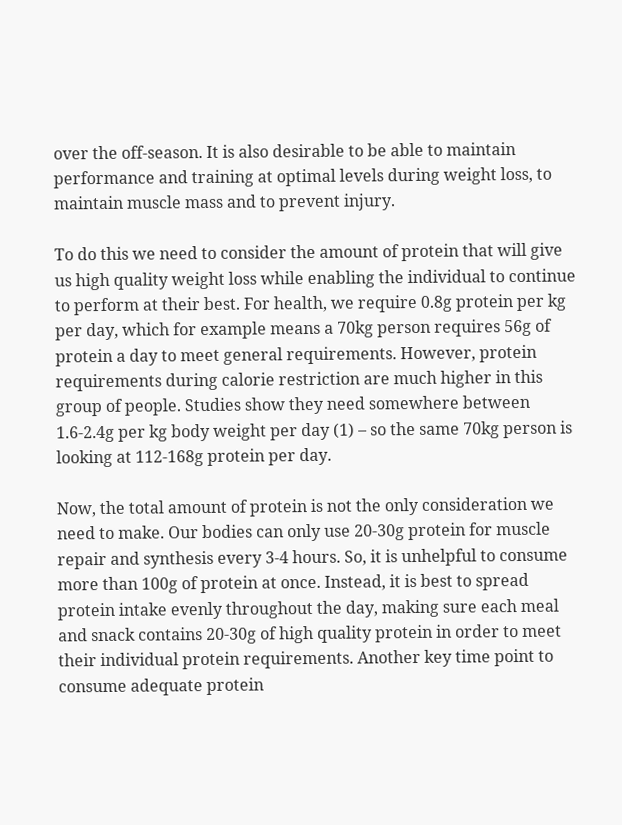over the off-season. It is also desirable to be able to maintain performance and training at optimal levels during weight loss, to maintain muscle mass and to prevent injury.

To do this we need to consider the amount of protein that will give us high quality weight loss while enabling the individual to continue to perform at their best. For health, we require 0.8g protein per kg per day, which for example means a 70kg person requires 56g of protein a day to meet general requirements. However, protein requirements during calorie restriction are much higher in this group of people. Studies show they need somewhere between 1.6-2.4g per kg body weight per day (1) – so the same 70kg person is looking at 112-168g protein per day.

Now, the total amount of protein is not the only consideration we need to make. Our bodies can only use 20-30g protein for muscle repair and synthesis every 3-4 hours. So, it is unhelpful to consume more than 100g of protein at once. Instead, it is best to spread protein intake evenly throughout the day, making sure each meal and snack contains 20-30g of high quality protein in order to meet their individual protein requirements. Another key time point to consume adequate protein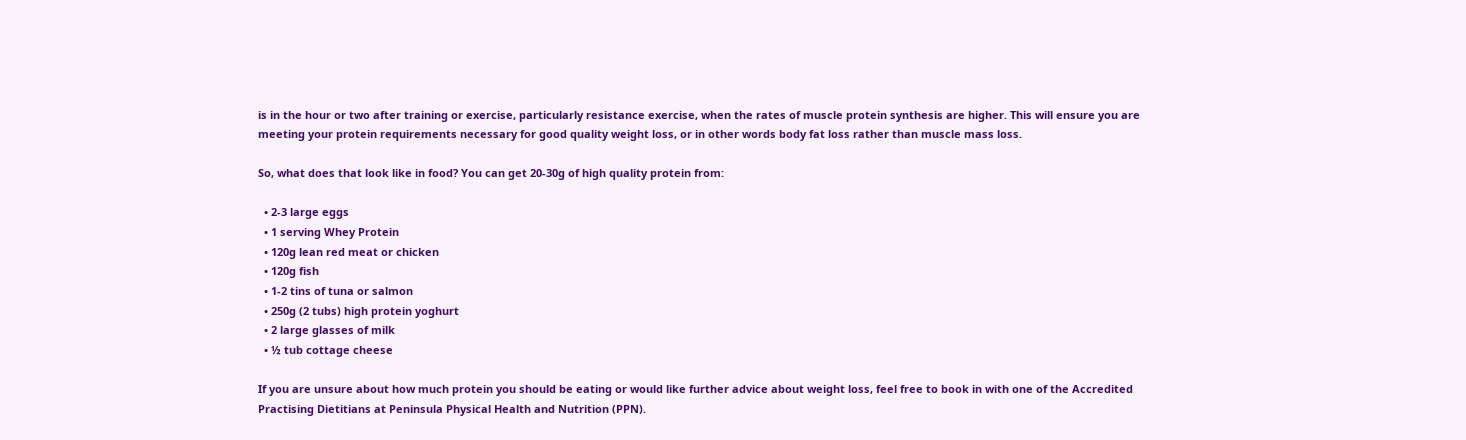is in the hour or two after training or exercise, particularly resistance exercise, when the rates of muscle protein synthesis are higher. This will ensure you are meeting your protein requirements necessary for good quality weight loss, or in other words body fat loss rather than muscle mass loss.

So, what does that look like in food? You can get 20-30g of high quality protein from:

  • 2-3 large eggs
  • 1 serving Whey Protein
  • 120g lean red meat or chicken
  • 120g fish
  • 1-2 tins of tuna or salmon
  • 250g (2 tubs) high protein yoghurt
  • 2 large glasses of milk
  • ½ tub cottage cheese

If you are unsure about how much protein you should be eating or would like further advice about weight loss, feel free to book in with one of the Accredited Practising Dietitians at Peninsula Physical Health and Nutrition (PPN).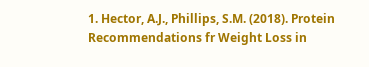1. Hector, A.J., Phillips, S.M. (2018). Protein Recommendations fr Weight Loss in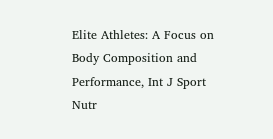Elite Athletes: A Focus on Body Composition and Performance, Int J Sport Nutr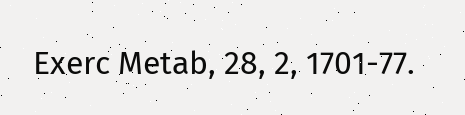Exerc Metab, 28, 2, 1701-77.